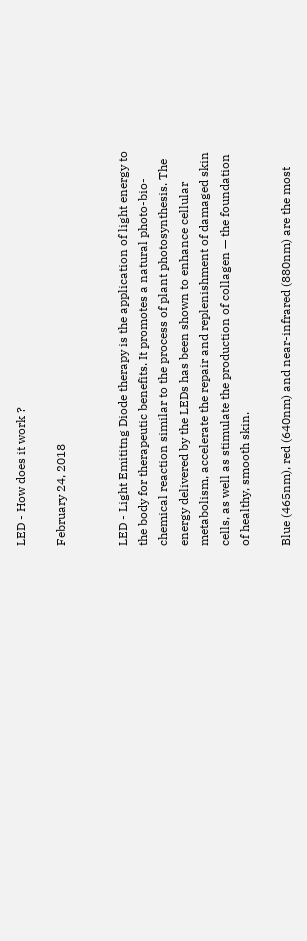LED - How does it work ?

February 24, 2018


LED - Light Emititng Diode therapy is the application of light energy to the body for therapeutic benefits. It promotes a natural photo-bio-chemical reaction similar to the process of plant photosynthesis. The energy delivered by the LEDs has been shown to enhance cellular metabolism, accelerate the repair and replenishment of damaged skin cells, as well as stimulate the production of collagen — the foundation of healthy, smooth skin.

Blue (465nm), red (640nm) and near-infrared (880nm) are the most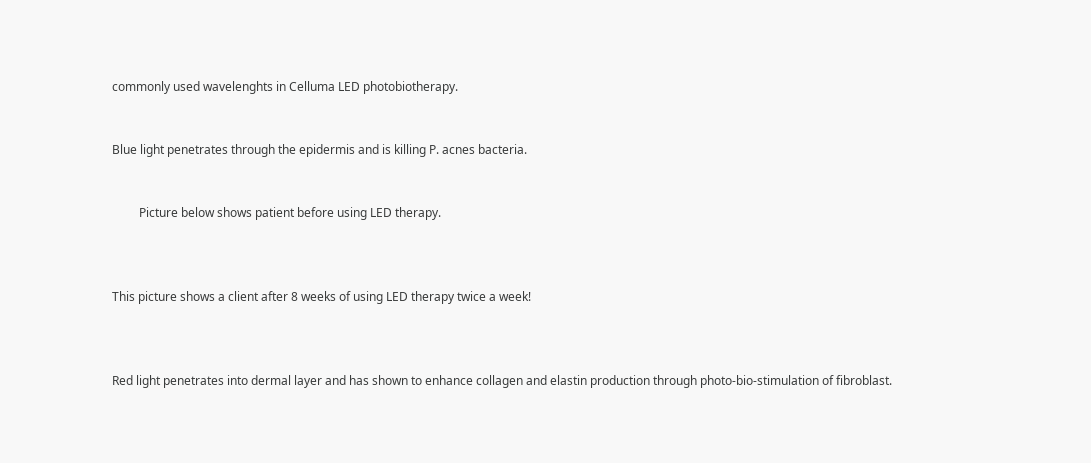commonly used wavelenghts in Celluma LED photobiotherapy.


Blue light penetrates through the epidermis and is killing P. acnes bacteria.


         Picture below shows patient before using LED therapy.



This picture shows a client after 8 weeks of using LED therapy twice a week!



Red light penetrates into dermal layer and has shown to enhance collagen and elastin production through photo-bio-stimulation of fibroblast.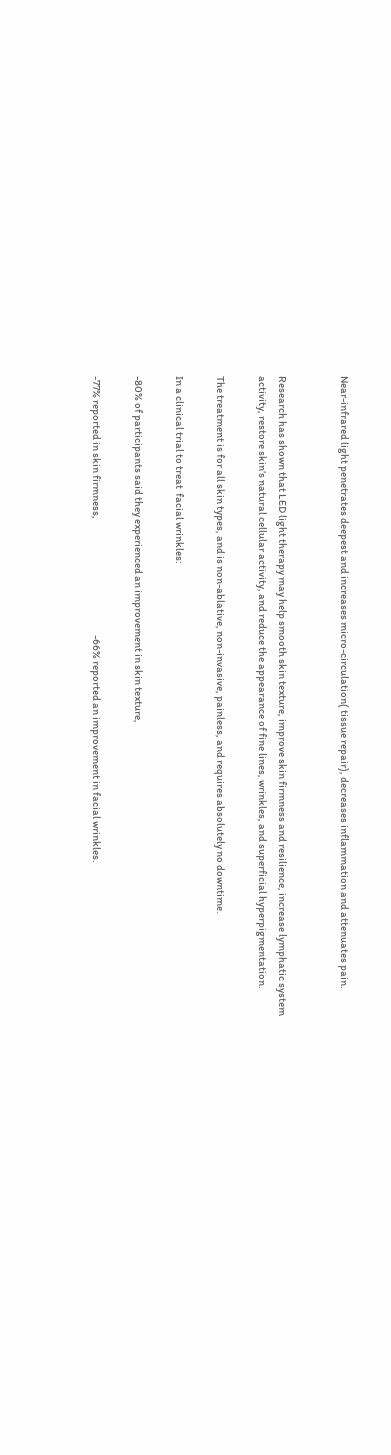Near-infrared light penetrates deepest and increases micro-circulation( tissue repair), decreases inflammation and attenuates pain.


Research has shown that LED light therapy may help smooth skin texture, improve skin firmness and resilience, increase lymphatic system activity, restore skin’s natural cellular activity, and reduce the appearance of fine lines, wrinkles, and superficial hyperpigmentation.

The treatment is for all skin types, and is non-ablative, non-invasive, painless, and requires absolutely no downtime.

In a clinical trial to treat  facial wrinkles:

-80% of participants said they experienced an improvement in skin texture,

-77% reported in skin firmness,                                                          -66% reported an improvement in facial wrinkles.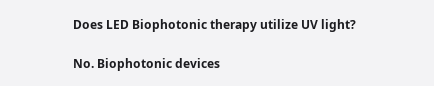Does LED Biophotonic therapy utilize UV light?

No. Biophotonic devices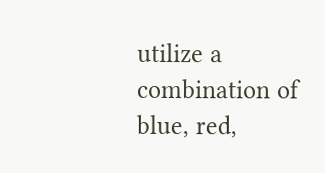utilize a combination of blue, red,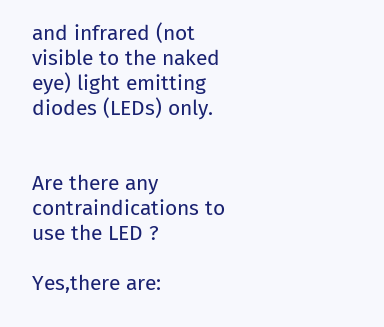and infrared (not visible to the naked eye) light emitting diodes (LEDs) only.


Are there any contraindications to use the LED ?

Yes,there are: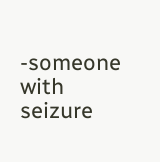-someone with seizure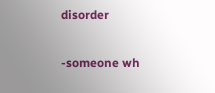disorder

-someone wh